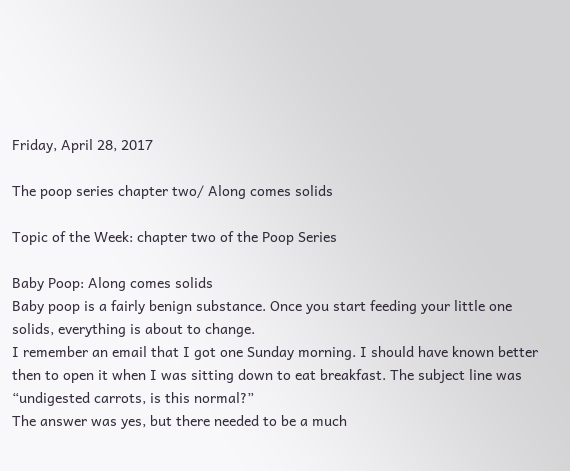Friday, April 28, 2017

The poop series chapter two/ Along comes solids

Topic of the Week: chapter two of the Poop Series

Baby Poop: Along comes solids
Baby poop is a fairly benign substance. Once you start feeding your little one solids, everything is about to change.
I remember an email that I got one Sunday morning. I should have known better then to open it when I was sitting down to eat breakfast. The subject line was “undigested carrots, is this normal?”
The answer was yes, but there needed to be a much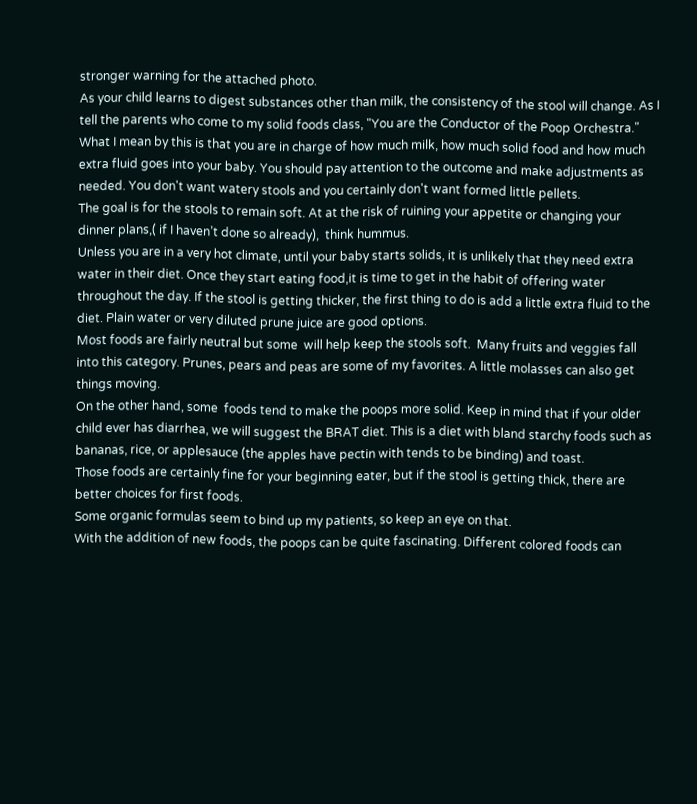stronger warning for the attached photo.
As your child learns to digest substances other than milk, the consistency of the stool will change. As I tell the parents who come to my solid foods class, "You are the Conductor of the Poop Orchestra."
What I mean by this is that you are in charge of how much milk, how much solid food and how much extra fluid goes into your baby. You should pay attention to the outcome and make adjustments as needed. You don't want watery stools and you certainly don't want formed little pellets.
The goal is for the stools to remain soft. At at the risk of ruining your appetite or changing your dinner plans,( if I haven’t done so already),  think hummus.
Unless you are in a very hot climate, until your baby starts solids, it is unlikely that they need extra water in their diet. Once they start eating food,it is time to get in the habit of offering water throughout the day. If the stool is getting thicker, the first thing to do is add a little extra fluid to the diet. Plain water or very diluted prune juice are good options.
Most foods are fairly neutral but some  will help keep the stools soft.  Many fruits and veggies fall into this category. Prunes, pears and peas are some of my favorites. A little molasses can also get things moving.
On the other hand, some  foods tend to make the poops more solid. Keep in mind that if your older child ever has diarrhea, we will suggest the BRAT diet. This is a diet with bland starchy foods such as bananas, rice, or applesauce (the apples have pectin with tends to be binding) and toast.
Those foods are certainly fine for your beginning eater, but if the stool is getting thick, there are better choices for first foods.
Some organic formulas seem to bind up my patients, so keep an eye on that.
With the addition of new foods, the poops can be quite fascinating. Different colored foods can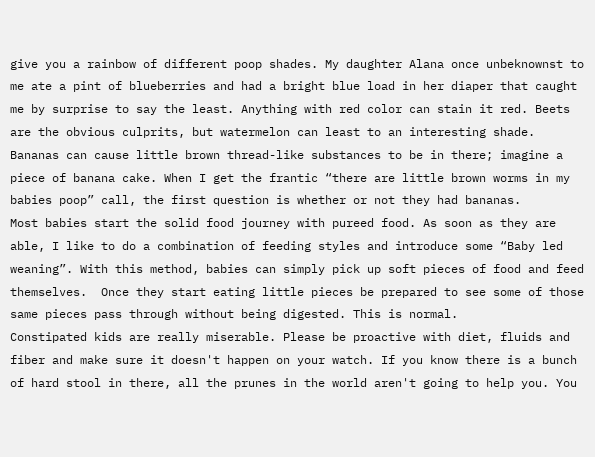give you a rainbow of different poop shades. My daughter Alana once unbeknownst to me ate a pint of blueberries and had a bright blue load in her diaper that caught me by surprise to say the least. Anything with red color can stain it red. Beets are the obvious culprits, but watermelon can least to an interesting shade.
Bananas can cause little brown thread-like substances to be in there; imagine a piece of banana cake. When I get the frantic “there are little brown worms in my babies poop” call, the first question is whether or not they had bananas.
Most babies start the solid food journey with pureed food. As soon as they are able, I like to do a combination of feeding styles and introduce some “Baby led weaning”. With this method, babies can simply pick up soft pieces of food and feed themselves.  Once they start eating little pieces be prepared to see some of those same pieces pass through without being digested. This is normal.
Constipated kids are really miserable. Please be proactive with diet, fluids and fiber and make sure it doesn't happen on your watch. If you know there is a bunch of hard stool in there, all the prunes in the world aren't going to help you. You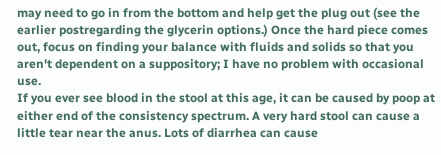may need to go in from the bottom and help get the plug out (see the earlier postregarding the glycerin options.) Once the hard piece comes out, focus on finding your balance with fluids and solids so that you aren't dependent on a suppository; I have no problem with occasional use.
If you ever see blood in the stool at this age, it can be caused by poop at either end of the consistency spectrum. A very hard stool can cause a little tear near the anus. Lots of diarrhea can cause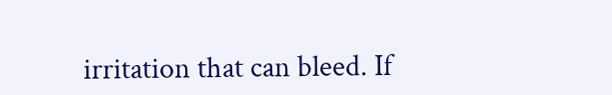irritation that can bleed. If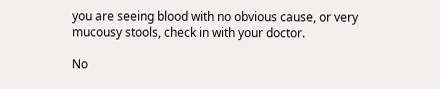you are seeing blood with no obvious cause, or very mucousy stools, check in with your doctor.

No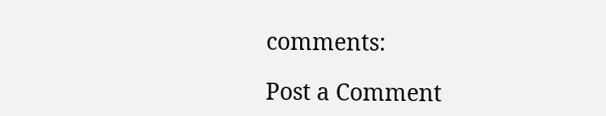comments:

Post a Comment